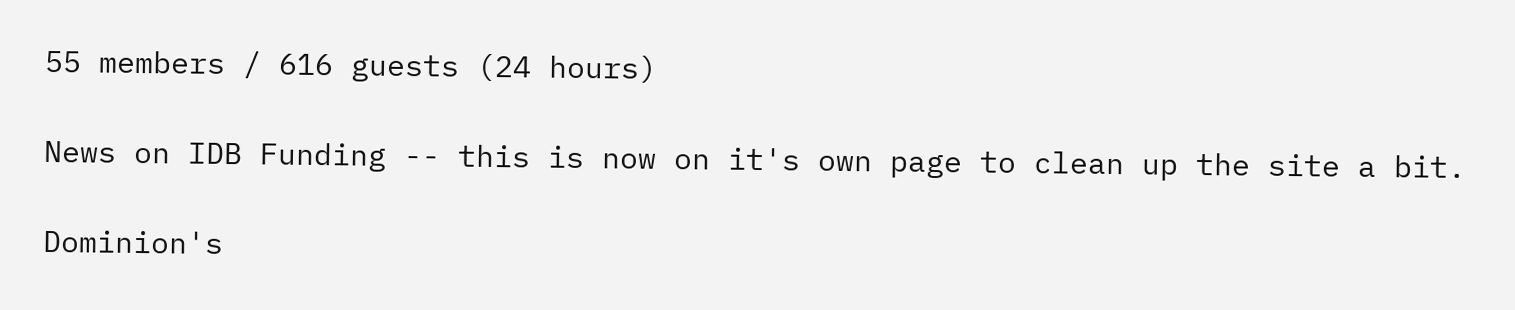55 members / 616 guests (24 hours)

News on IDB Funding -- this is now on it's own page to clean up the site a bit.

Dominion's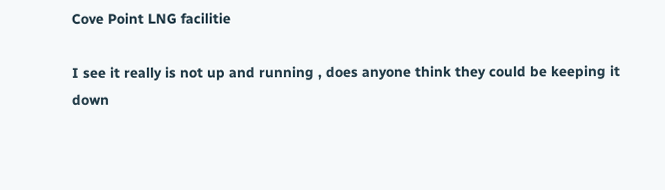Cove Point LNG facilitie

I see it really is not up and running , does anyone think they could be keeping it down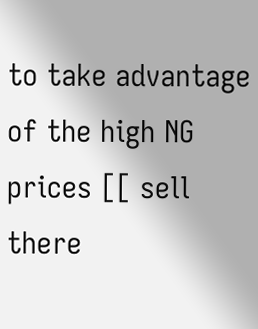to take advantage of the high NG prices [[ sell there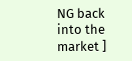NG back into the market ]